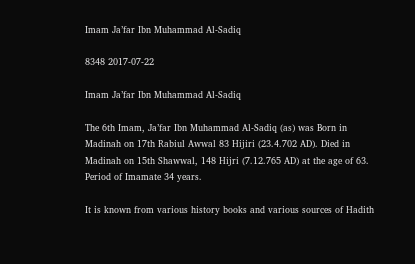Imam Ja’far Ibn Muhammad Al-Sadiq

8348 2017-07-22

Imam Ja’far Ibn Muhammad Al-Sadiq

The 6th Imam, Ja’far Ibn Muhammad Al-Sadiq (as) was Born in Madinah on 17th Rabiul Awwal 83 Hijiri (23.4.702 AD). Died in Madinah on 15th Shawwal, 148 Hijri (7.12.765 AD) at the age of 63. Period of Imamate 34 years.

It is known from various history books and various sources of Hadith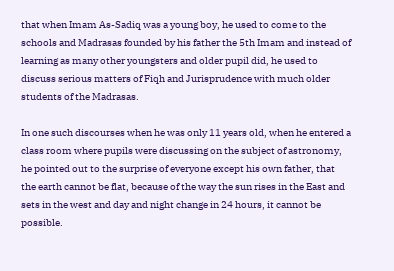that when Imam As-Sadiq was a young boy, he used to come to the schools and Madrasas founded by his father the 5th Imam and instead of learning as many other youngsters and older pupil did, he used to discuss serious matters of Fiqh and Jurisprudence with much older students of the Madrasas.

In one such discourses when he was only 11 years old, when he entered a class room where pupils were discussing on the subject of astronomy, he pointed out to the surprise of everyone except his own father, that the earth cannot be flat, because of the way the sun rises in the East and sets in the west and day and night change in 24 hours, it cannot be possible.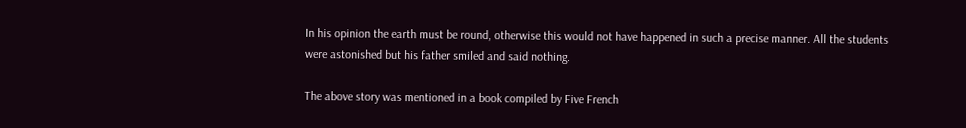In his opinion the earth must be round, otherwise this would not have happened in such a precise manner. All the students were astonished but his father smiled and said nothing.

The above story was mentioned in a book compiled by Five French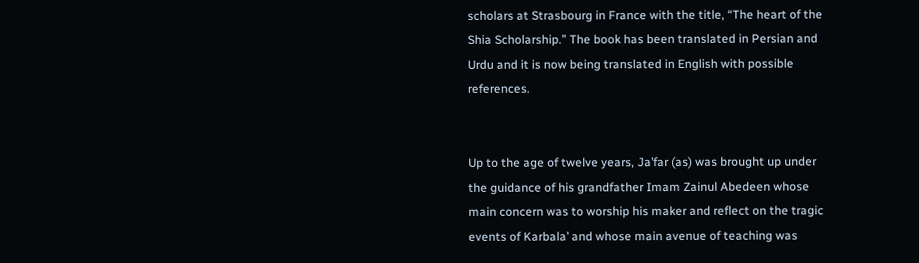scholars at Strasbourg in France with the title, “The heart of the Shia Scholarship.” The book has been translated in Persian and Urdu and it is now being translated in English with possible references.


Up to the age of twelve years, Ja’far (as) was brought up under the guidance of his grandfather Imam Zainul Abedeen whose main concern was to worship his maker and reflect on the tragic events of Karbala’ and whose main avenue of teaching was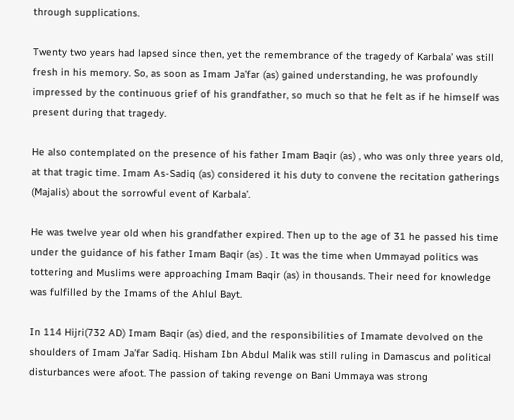through supplications.

Twenty two years had lapsed since then, yet the remembrance of the tragedy of Karbala’ was still fresh in his memory. So, as soon as Imam Ja’far (as) gained understanding, he was profoundly impressed by the continuous grief of his grandfather, so much so that he felt as if he himself was present during that tragedy.

He also contemplated on the presence of his father Imam Baqir (as) , who was only three years old, at that tragic time. Imam As-Sadiq (as) considered it his duty to convene the recitation gatherings (Majalis) about the sorrowful event of Karbala’.

He was twelve year old when his grandfather expired. Then up to the age of 31 he passed his time under the guidance of his father Imam Baqir (as) . It was the time when Ummayad politics was tottering and Muslims were approaching Imam Baqir (as) in thousands. Their need for knowledge was fulfilled by the Imams of the Ahlul Bayt.

In 114 Hijri(732 AD) Imam Baqir (as) died, and the responsibilities of Imamate devolved on the shoulders of Imam Ja’far Sadiq. Hisham Ibn Abdul Malik was still ruling in Damascus and political disturbances were afoot. The passion of taking revenge on Bani Ummaya was strong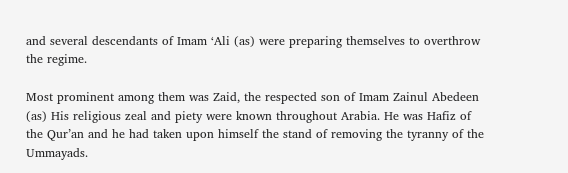and several descendants of Imam ‘Ali (as) were preparing themselves to overthrow the regime.

Most prominent among them was Zaid, the respected son of Imam Zainul Abedeen (as) His religious zeal and piety were known throughout Arabia. He was Hafiz of the Qur’an and he had taken upon himself the stand of removing the tyranny of the Ummayads.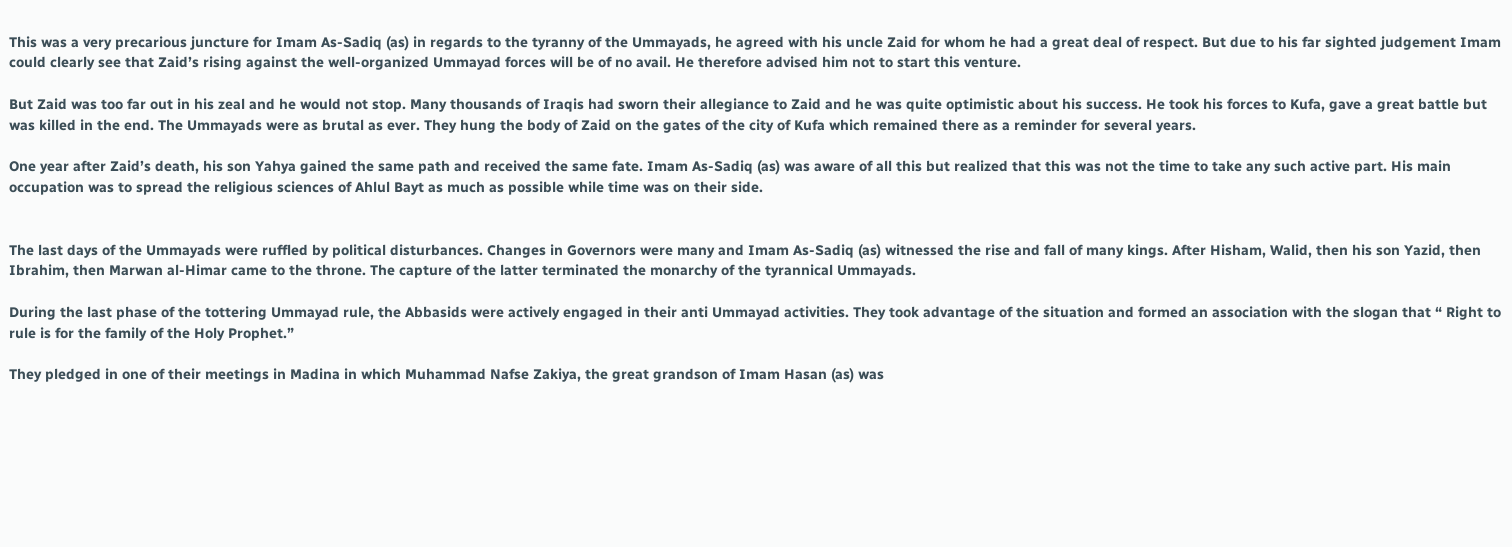This was a very precarious juncture for Imam As-Sadiq (as) in regards to the tyranny of the Ummayads, he agreed with his uncle Zaid for whom he had a great deal of respect. But due to his far sighted judgement Imam could clearly see that Zaid’s rising against the well-organized Ummayad forces will be of no avail. He therefore advised him not to start this venture.

But Zaid was too far out in his zeal and he would not stop. Many thousands of Iraqis had sworn their allegiance to Zaid and he was quite optimistic about his success. He took his forces to Kufa, gave a great battle but was killed in the end. The Ummayads were as brutal as ever. They hung the body of Zaid on the gates of the city of Kufa which remained there as a reminder for several years.

One year after Zaid’s death, his son Yahya gained the same path and received the same fate. Imam As-Sadiq (as) was aware of all this but realized that this was not the time to take any such active part. His main occupation was to spread the religious sciences of Ahlul Bayt as much as possible while time was on their side.


The last days of the Ummayads were ruffled by political disturbances. Changes in Governors were many and Imam As-Sadiq (as) witnessed the rise and fall of many kings. After Hisham, Walid, then his son Yazid, then Ibrahim, then Marwan al-Himar came to the throne. The capture of the latter terminated the monarchy of the tyrannical Ummayads.

During the last phase of the tottering Ummayad rule, the Abbasids were actively engaged in their anti Ummayad activities. They took advantage of the situation and formed an association with the slogan that “ Right to rule is for the family of the Holy Prophet.”

They pledged in one of their meetings in Madina in which Muhammad Nafse Zakiya, the great grandson of Imam Hasan (as) was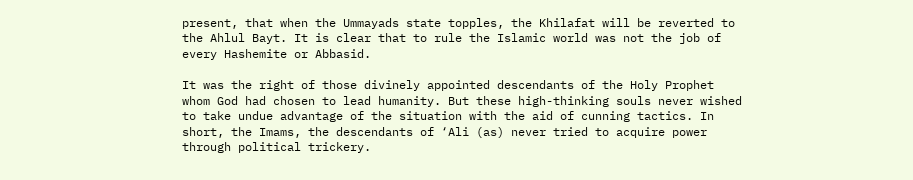present, that when the Ummayads state topples, the Khilafat will be reverted to the Ahlul Bayt. It is clear that to rule the Islamic world was not the job of every Hashemite or Abbasid.

It was the right of those divinely appointed descendants of the Holy Prophet whom God had chosen to lead humanity. But these high-thinking souls never wished to take undue advantage of the situation with the aid of cunning tactics. In short, the Imams, the descendants of ‘Ali (as) never tried to acquire power through political trickery.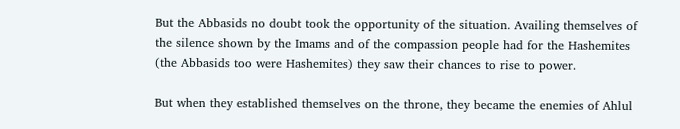But the Abbasids no doubt took the opportunity of the situation. Availing themselves of the silence shown by the Imams and of the compassion people had for the Hashemites (the Abbasids too were Hashemites) they saw their chances to rise to power.

But when they established themselves on the throne, they became the enemies of Ahlul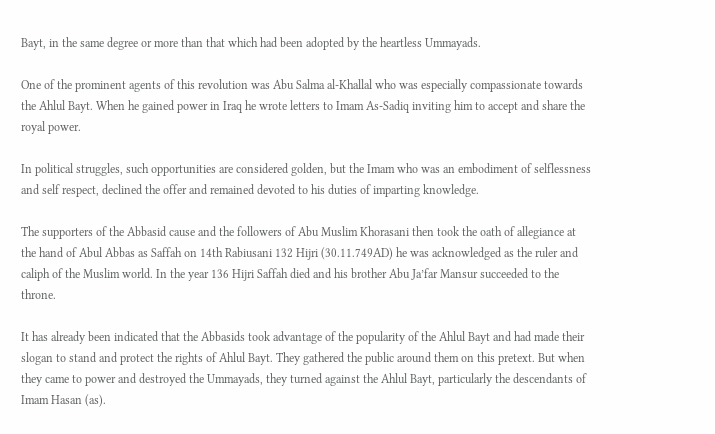Bayt, in the same degree or more than that which had been adopted by the heartless Ummayads.

One of the prominent agents of this revolution was Abu Salma al-Khallal who was especially compassionate towards the Ahlul Bayt. When he gained power in Iraq he wrote letters to Imam As-Sadiq inviting him to accept and share the royal power.

In political struggles, such opportunities are considered golden, but the Imam who was an embodiment of selflessness and self respect, declined the offer and remained devoted to his duties of imparting knowledge.

The supporters of the Abbasid cause and the followers of Abu Muslim Khorasani then took the oath of allegiance at the hand of Abul Abbas as Saffah on 14th Rabiusani 132 Hijri (30.11.749AD) he was acknowledged as the ruler and caliph of the Muslim world. In the year 136 Hijri Saffah died and his brother Abu Ja’far Mansur succeeded to the throne.

It has already been indicated that the Abbasids took advantage of the popularity of the Ahlul Bayt and had made their slogan to stand and protect the rights of Ahlul Bayt. They gathered the public around them on this pretext. But when they came to power and destroyed the Ummayads, they turned against the Ahlul Bayt, particularly the descendants of Imam Hasan (as).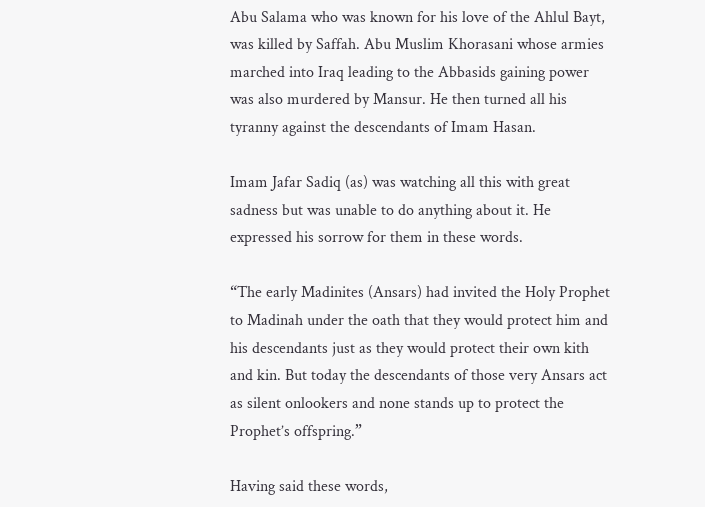Abu Salama who was known for his love of the Ahlul Bayt, was killed by Saffah. Abu Muslim Khorasani whose armies marched into Iraq leading to the Abbasids gaining power was also murdered by Mansur. He then turned all his tyranny against the descendants of Imam Hasan.

Imam Jafar Sadiq (as) was watching all this with great sadness but was unable to do anything about it. He expressed his sorrow for them in these words.

“The early Madinites (Ansars) had invited the Holy Prophet to Madinah under the oath that they would protect him and his descendants just as they would protect their own kith and kin. But today the descendants of those very Ansars act as silent onlookers and none stands up to protect the Prophet’s offspring.”

Having said these words,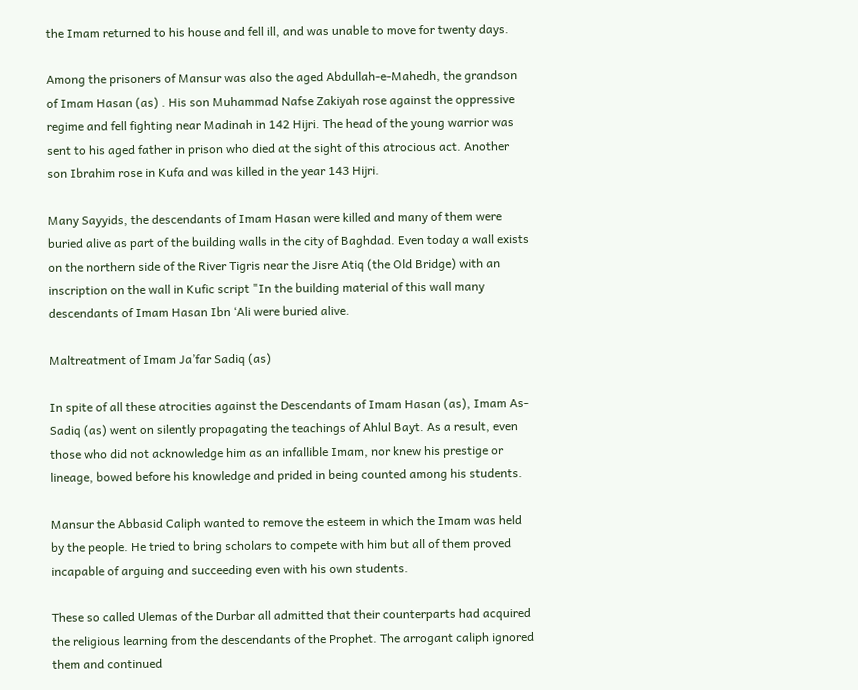the Imam returned to his house and fell ill, and was unable to move for twenty days.

Among the prisoners of Mansur was also the aged Abdullah-e-Mahedh, the grandson of Imam Hasan (as) . His son Muhammad Nafse Zakiyah rose against the oppressive regime and fell fighting near Madinah in 142 Hijri. The head of the young warrior was sent to his aged father in prison who died at the sight of this atrocious act. Another son Ibrahim rose in Kufa and was killed in the year 143 Hijri.

Many Sayyids, the descendants of Imam Hasan were killed and many of them were buried alive as part of the building walls in the city of Baghdad. Even today a wall exists on the northern side of the River Tigris near the Jisre Atiq (the Old Bridge) with an inscription on the wall in Kufic script "In the building material of this wall many descendants of Imam Hasan Ibn ‘Ali were buried alive.

Maltreatment of Imam Ja’far Sadiq (as)

In spite of all these atrocities against the Descendants of Imam Hasan (as), Imam As-Sadiq (as) went on silently propagating the teachings of Ahlul Bayt. As a result, even those who did not acknowledge him as an infallible Imam, nor knew his prestige or lineage, bowed before his knowledge and prided in being counted among his students.

Mansur the Abbasid Caliph wanted to remove the esteem in which the Imam was held by the people. He tried to bring scholars to compete with him but all of them proved incapable of arguing and succeeding even with his own students.

These so called Ulemas of the Durbar all admitted that their counterparts had acquired the religious learning from the descendants of the Prophet. The arrogant caliph ignored them and continued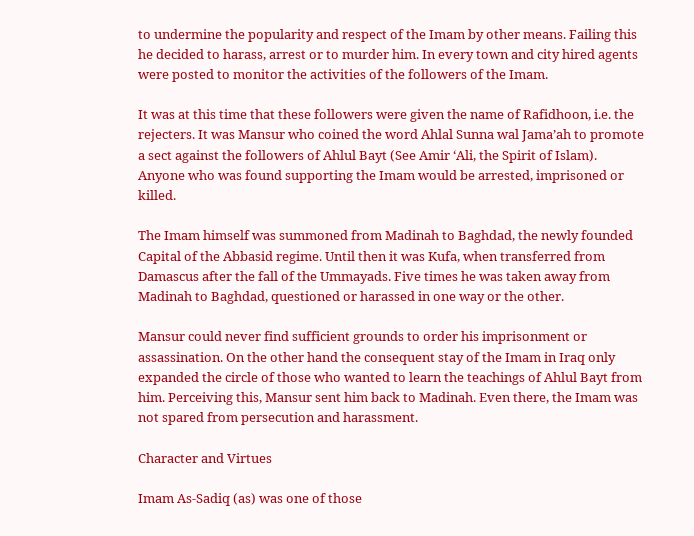to undermine the popularity and respect of the Imam by other means. Failing this he decided to harass, arrest or to murder him. In every town and city hired agents were posted to monitor the activities of the followers of the Imam.

It was at this time that these followers were given the name of Rafidhoon, i.e. the rejecters. It was Mansur who coined the word Ahlal Sunna wal Jama’ah to promote a sect against the followers of Ahlul Bayt (See Amir ‘Ali, the Spirit of Islam). Anyone who was found supporting the Imam would be arrested, imprisoned or killed.

The Imam himself was summoned from Madinah to Baghdad, the newly founded Capital of the Abbasid regime. Until then it was Kufa, when transferred from Damascus after the fall of the Ummayads. Five times he was taken away from Madinah to Baghdad, questioned or harassed in one way or the other.

Mansur could never find sufficient grounds to order his imprisonment or assassination. On the other hand the consequent stay of the Imam in Iraq only expanded the circle of those who wanted to learn the teachings of Ahlul Bayt from him. Perceiving this, Mansur sent him back to Madinah. Even there, the Imam was not spared from persecution and harassment.

Character and Virtues

Imam As-Sadiq (as) was one of those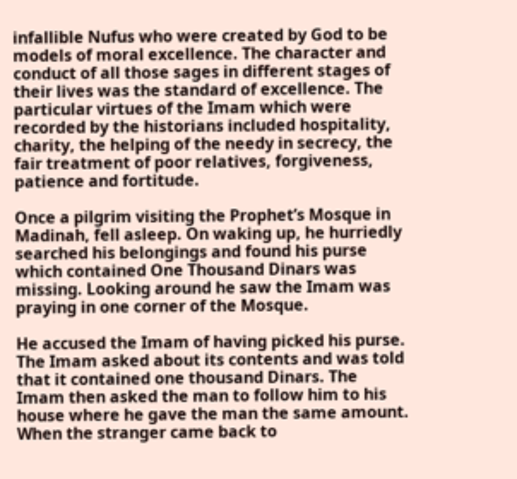infallible Nufus who were created by God to be models of moral excellence. The character and conduct of all those sages in different stages of their lives was the standard of excellence. The particular virtues of the Imam which were recorded by the historians included hospitality, charity, the helping of the needy in secrecy, the fair treatment of poor relatives, forgiveness, patience and fortitude.

Once a pilgrim visiting the Prophet’s Mosque in Madinah, fell asleep. On waking up, he hurriedly searched his belongings and found his purse which contained One Thousand Dinars was missing. Looking around he saw the Imam was praying in one corner of the Mosque.

He accused the Imam of having picked his purse. The Imam asked about its contents and was told that it contained one thousand Dinars. The Imam then asked the man to follow him to his house where he gave the man the same amount. When the stranger came back to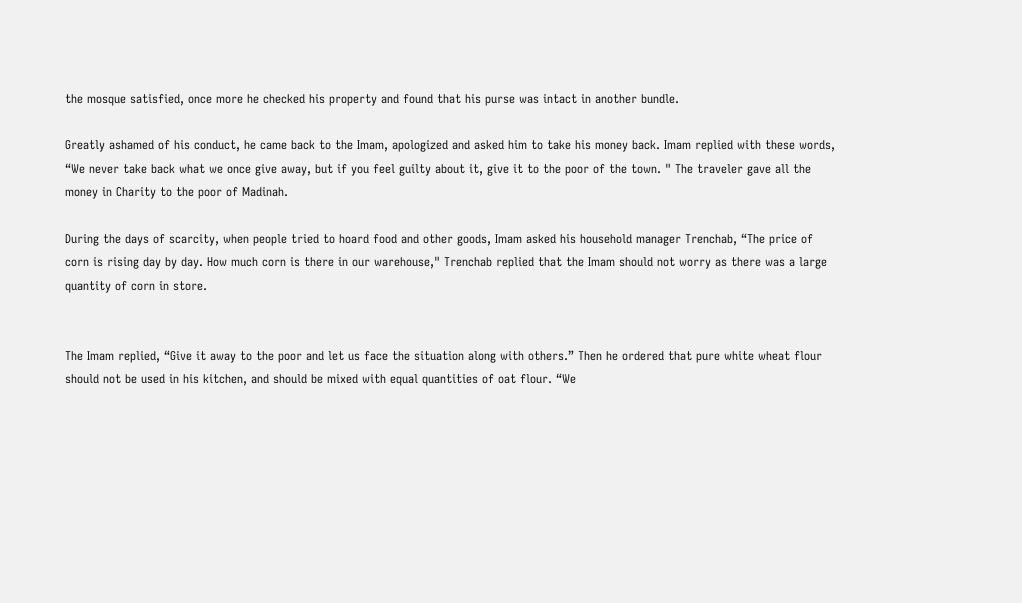the mosque satisfied, once more he checked his property and found that his purse was intact in another bundle.

Greatly ashamed of his conduct, he came back to the Imam, apologized and asked him to take his money back. Imam replied with these words, “We never take back what we once give away, but if you feel guilty about it, give it to the poor of the town. " The traveler gave all the money in Charity to the poor of Madinah.

During the days of scarcity, when people tried to hoard food and other goods, Imam asked his household manager Trenchab, “The price of corn is rising day by day. How much corn is there in our warehouse," Trenchab replied that the Imam should not worry as there was a large quantity of corn in store.


The Imam replied, “Give it away to the poor and let us face the situation along with others.” Then he ordered that pure white wheat flour should not be used in his kitchen, and should be mixed with equal quantities of oat flour. “We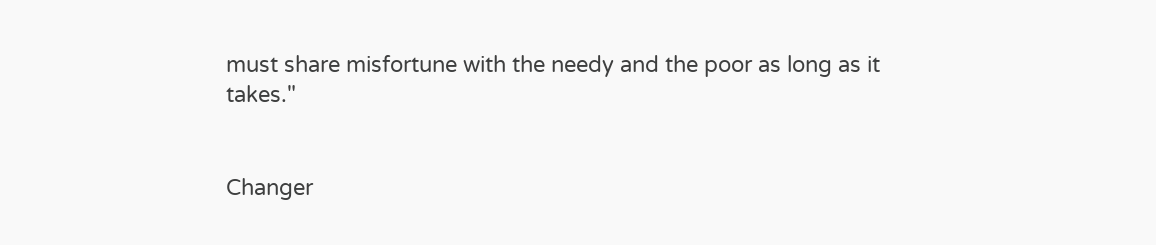must share misfortune with the needy and the poor as long as it takes."


Changer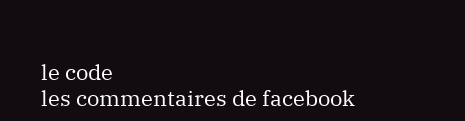le code
les commentaires de facebook